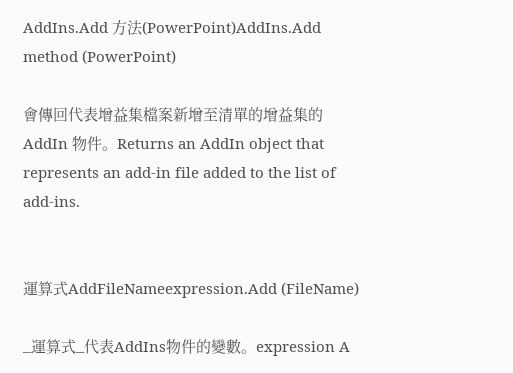AddIns.Add 方法(PowerPoint)AddIns.Add method (PowerPoint)

會傳回代表增益集檔案新增至清單的增益集的 AddIn 物件。Returns an AddIn object that represents an add-in file added to the list of add-ins.


運算式AddFileNameexpression.Add (FileName)

_運算式_代表AddIns物件的變數。expression A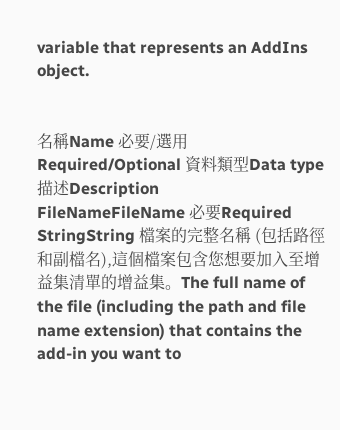variable that represents an AddIns object.


名稱Name 必要/選用Required/Optional 資料類型Data type 描述Description
FileNameFileName 必要Required StringString 檔案的完整名稱 (包括路徑和副檔名),這個檔案包含您想要加入至增益集清單的增益集。The full name of the file (including the path and file name extension) that contains the add-in you want to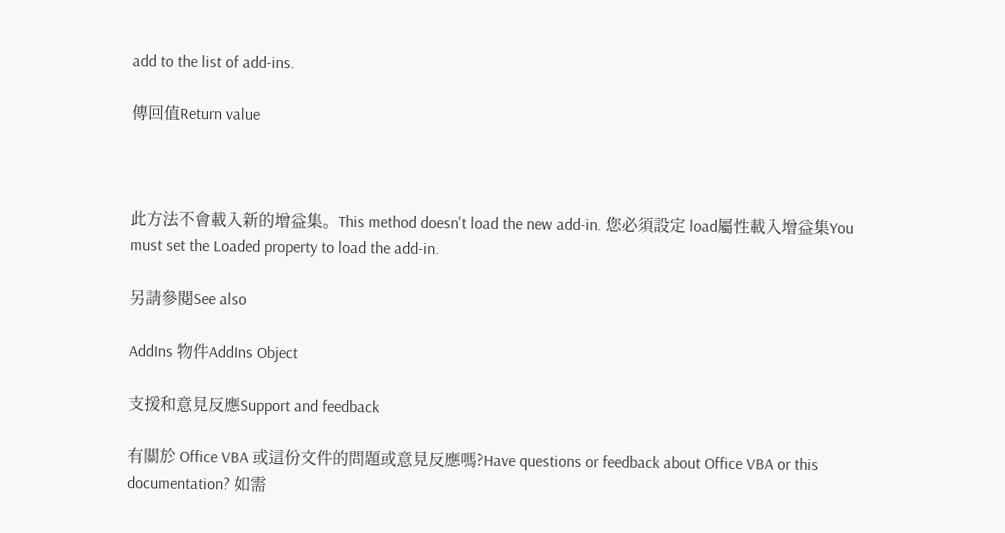add to the list of add-ins.

傳回值Return value



此方法不會載入新的增益集。This method doesn't load the new add-in. 您必須設定 load屬性載入增益集You must set the Loaded property to load the add-in.

另請參閱See also

AddIns 物件AddIns Object

支援和意見反應Support and feedback

有關於 Office VBA 或這份文件的問題或意見反應嗎?Have questions or feedback about Office VBA or this documentation? 如需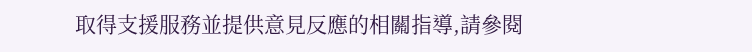取得支援服務並提供意見反應的相關指導,請參閱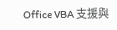Office VBA 支援與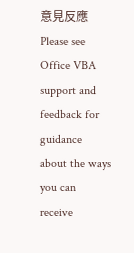意見反應Please see Office VBA support and feedback for guidance about the ways you can receive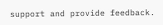support and provide feedback.